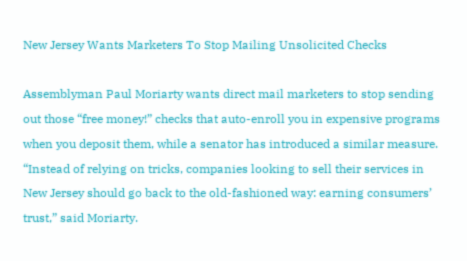New Jersey Wants Marketers To Stop Mailing Unsolicited Checks

Assemblyman Paul Moriarty wants direct mail marketers to stop sending out those “free money!” checks that auto-enroll you in expensive programs when you deposit them, while a senator has introduced a similar measure. “Instead of relying on tricks, companies looking to sell their services in New Jersey should go back to the old-fashioned way: earning consumers’ trust,” said Moriarty.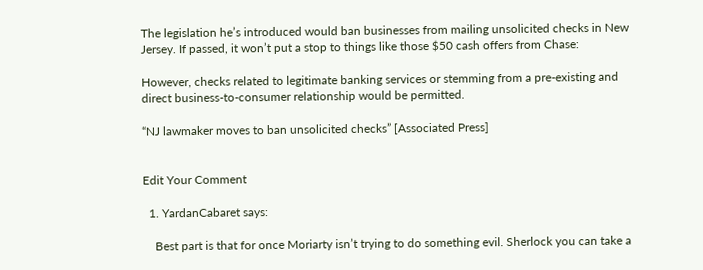The legislation he’s introduced would ban businesses from mailing unsolicited checks in New Jersey. If passed, it won’t put a stop to things like those $50 cash offers from Chase:

However, checks related to legitimate banking services or stemming from a pre-existing and direct business-to-consumer relationship would be permitted.

“NJ lawmaker moves to ban unsolicited checks” [Associated Press]


Edit Your Comment

  1. YardanCabaret says:

    Best part is that for once Moriarty isn’t trying to do something evil. Sherlock you can take a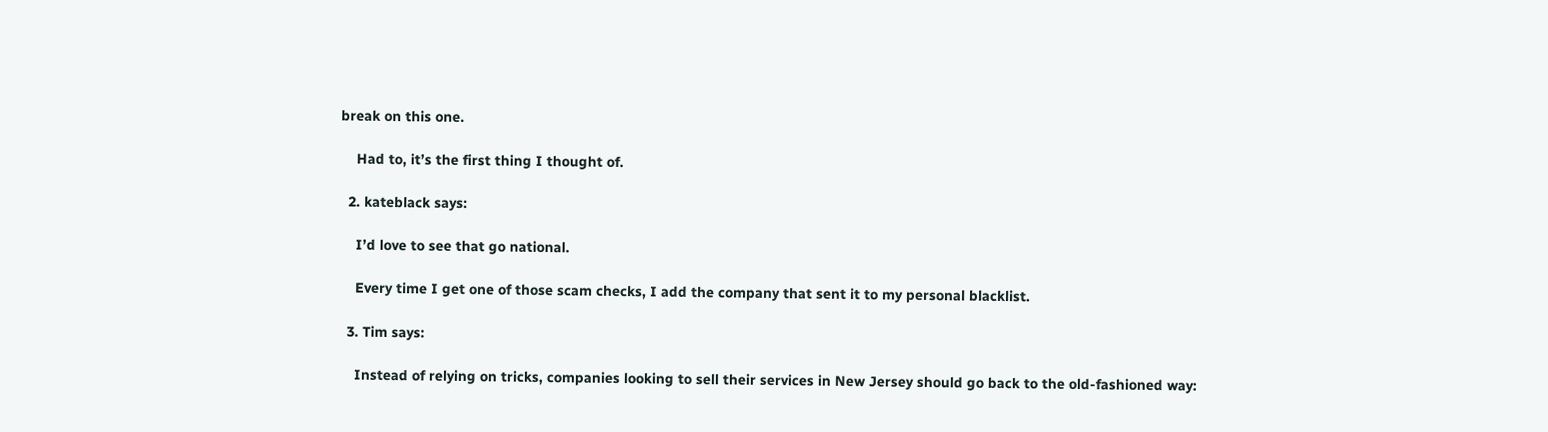break on this one.

    Had to, it’s the first thing I thought of.

  2. kateblack says:

    I’d love to see that go national.

    Every time I get one of those scam checks, I add the company that sent it to my personal blacklist.

  3. Tim says:

    Instead of relying on tricks, companies looking to sell their services in New Jersey should go back to the old-fashioned way: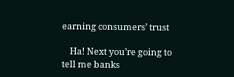earning consumers’ trust

    Ha! Next you’re going to tell me banks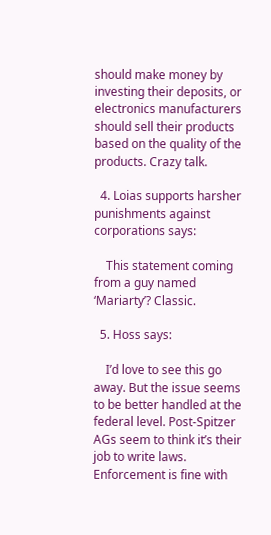should make money by investing their deposits, or electronics manufacturers should sell their products based on the quality of the products. Crazy talk.

  4. Loias supports harsher punishments against corporations says:

    This statement coming from a guy named ‘Mariarty’? Classic.

  5. Hoss says:

    I’d love to see this go away. But the issue seems to be better handled at the federal level. Post-Spitzer AGs seem to think it’s their job to write laws. Enforcement is fine with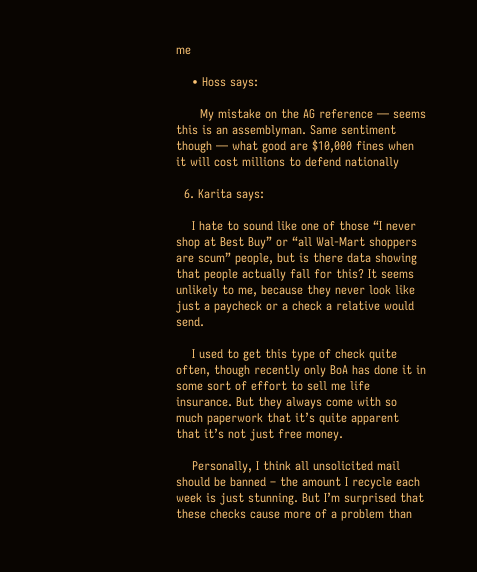me

    • Hoss says:

      My mistake on the AG reference — seems this is an assemblyman. Same sentiment though — what good are $10,000 fines when it will cost millions to defend nationally

  6. Karita says:

    I hate to sound like one of those “I never shop at Best Buy” or “all Wal-Mart shoppers are scum” people, but is there data showing that people actually fall for this? It seems unlikely to me, because they never look like just a paycheck or a check a relative would send.

    I used to get this type of check quite often, though recently only BoA has done it in some sort of effort to sell me life insurance. But they always come with so much paperwork that it’s quite apparent that it’s not just free money.

    Personally, I think all unsolicited mail should be banned – the amount I recycle each week is just stunning. But I’m surprised that these checks cause more of a problem than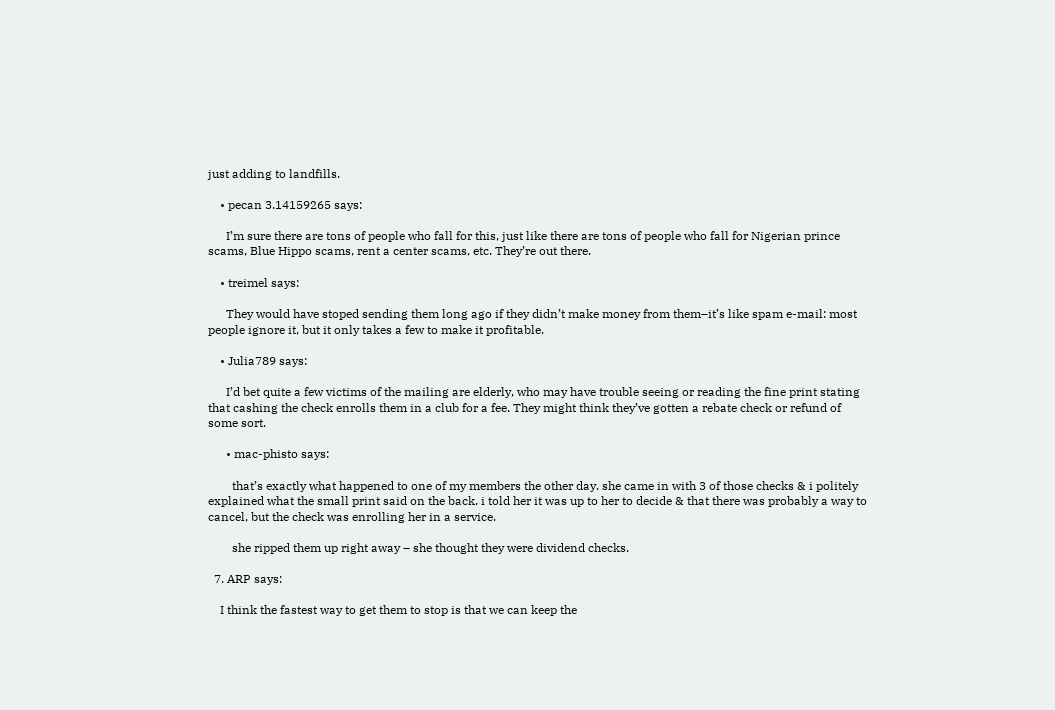just adding to landfills.

    • pecan 3.14159265 says:

      I’m sure there are tons of people who fall for this, just like there are tons of people who fall for Nigerian prince scams, Blue Hippo scams, rent a center scams, etc. They’re out there.

    • treimel says:

      They would have stoped sending them long ago if they didn’t make money from them–it’s like spam e-mail: most people ignore it, but it only takes a few to make it profitable.

    • Julia789 says:

      I’d bet quite a few victims of the mailing are elderly, who may have trouble seeing or reading the fine print stating that cashing the check enrolls them in a club for a fee. They might think they’ve gotten a rebate check or refund of some sort.

      • mac-phisto says:

        that’s exactly what happened to one of my members the other day. she came in with 3 of those checks & i politely explained what the small print said on the back. i told her it was up to her to decide & that there was probably a way to cancel, but the check was enrolling her in a service.

        she ripped them up right away – she thought they were dividend checks.

  7. ARP says:

    I think the fastest way to get them to stop is that we can keep the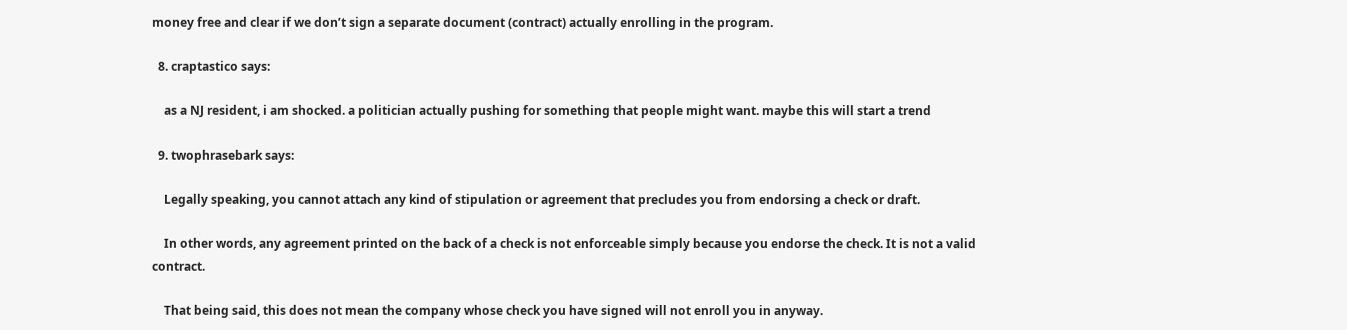money free and clear if we don’t sign a separate document (contract) actually enrolling in the program.

  8. craptastico says:

    as a NJ resident, i am shocked. a politician actually pushing for something that people might want. maybe this will start a trend

  9. twophrasebark says:

    Legally speaking, you cannot attach any kind of stipulation or agreement that precludes you from endorsing a check or draft.

    In other words, any agreement printed on the back of a check is not enforceable simply because you endorse the check. It is not a valid contract.

    That being said, this does not mean the company whose check you have signed will not enroll you in anyway.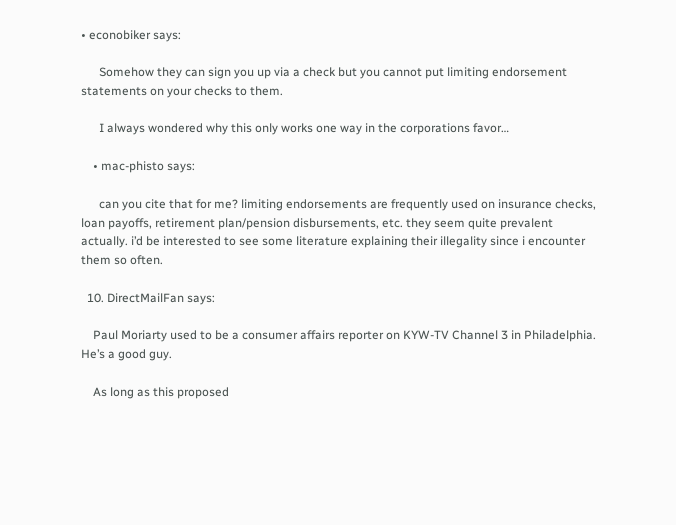• econobiker says:

      Somehow they can sign you up via a check but you cannot put limiting endorsement statements on your checks to them.

      I always wondered why this only works one way in the corporations favor…

    • mac-phisto says:

      can you cite that for me? limiting endorsements are frequently used on insurance checks, loan payoffs, retirement plan/pension disbursements, etc. they seem quite prevalent actually. i’d be interested to see some literature explaining their illegality since i encounter them so often.

  10. DirectMailFan says:

    Paul Moriarty used to be a consumer affairs reporter on KYW-TV Channel 3 in Philadelphia. He’s a good guy.

    As long as this proposed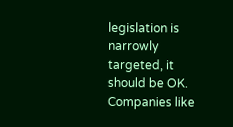legislation is narrowly targeted, it should be OK. Companies like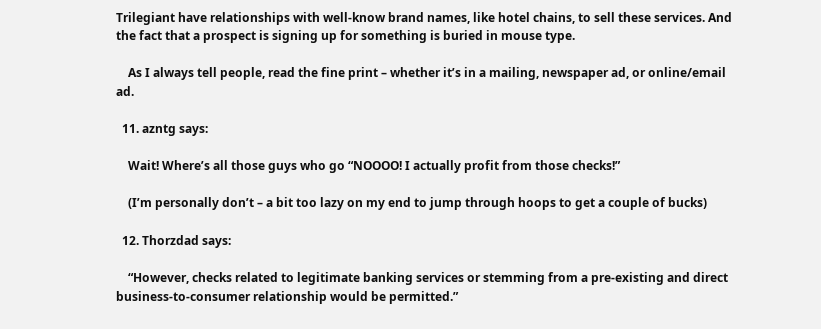Trilegiant have relationships with well-know brand names, like hotel chains, to sell these services. And the fact that a prospect is signing up for something is buried in mouse type.

    As I always tell people, read the fine print – whether it’s in a mailing, newspaper ad, or online/email ad.

  11. azntg says:

    Wait! Where’s all those guys who go “NOOOO! I actually profit from those checks!”

    (I’m personally don’t – a bit too lazy on my end to jump through hoops to get a couple of bucks)

  12. Thorzdad says:

    “However, checks related to legitimate banking services or stemming from a pre-existing and direct business-to-consumer relationship would be permitted.”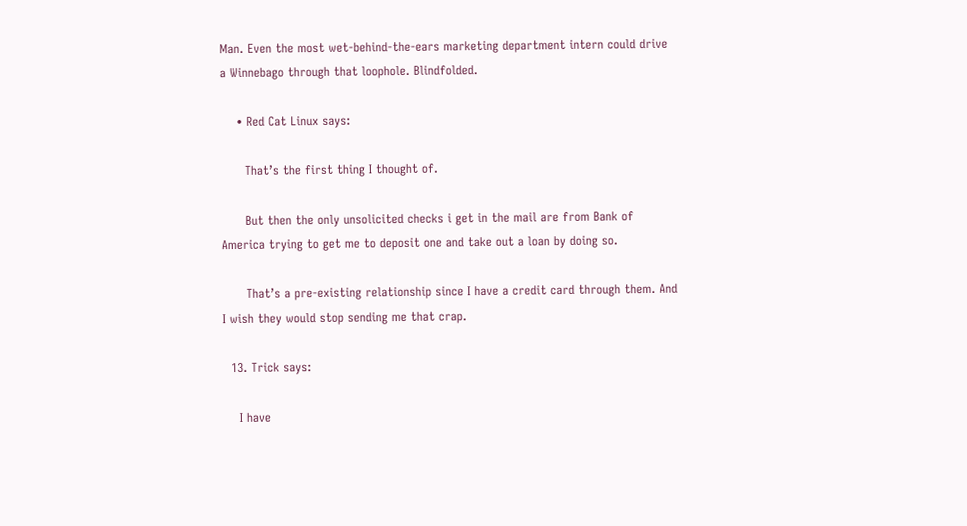Man. Even the most wet-behind-the-ears marketing department intern could drive a Winnebago through that loophole. Blindfolded.

    • Red Cat Linux says:

      That’s the first thing I thought of.

      But then the only unsolicited checks i get in the mail are from Bank of America trying to get me to deposit one and take out a loan by doing so.

      That’s a pre-existing relationship since I have a credit card through them. And I wish they would stop sending me that crap.

  13. Trick says:

    I have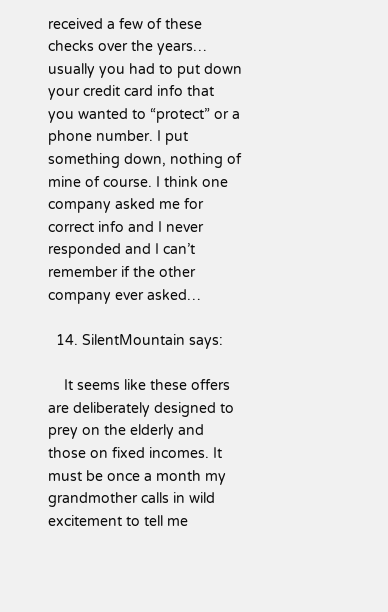received a few of these checks over the years… usually you had to put down your credit card info that you wanted to “protect” or a phone number. I put something down, nothing of mine of course. I think one company asked me for correct info and I never responded and I can’t remember if the other company ever asked…

  14. SilentMountain says:

    It seems like these offers are deliberately designed to prey on the elderly and those on fixed incomes. It must be once a month my grandmother calls in wild excitement to tell me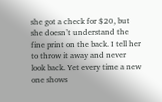she got a check for $20, but she doesn’t understand the fine print on the back. I tell her to throw it away and never look back. Yet every time a new one shows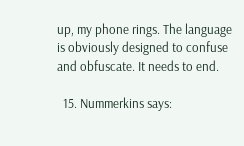up, my phone rings. The language is obviously designed to confuse and obfuscate. It needs to end.

  15. Nummerkins says: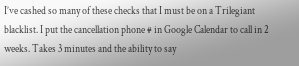I’ve cashed so many of these checks that I must be on a Trilegiant blacklist. I put the cancellation phone # in Google Calendar to call in 2 weeks. Takes 3 minutes and the ability to say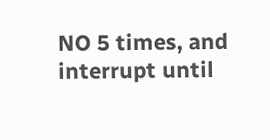NO 5 times, and interrupt until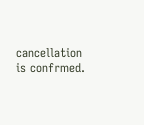cancellation is confrmed.